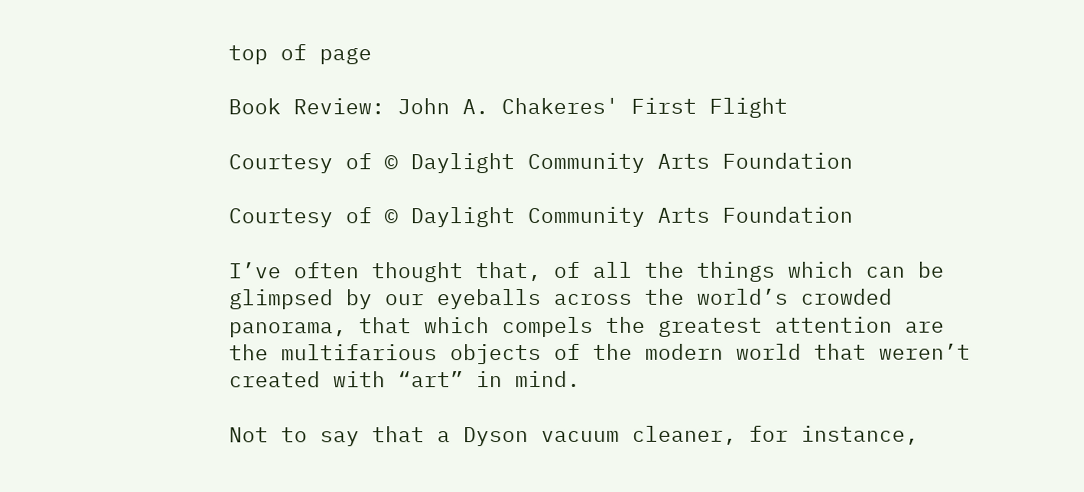top of page

Book Review: John A. Chakeres' First Flight

Courtesy of © Daylight Community Arts Foundation

Courtesy of © Daylight Community Arts Foundation

I’ve often thought that, of all the things which can be glimpsed by our eyeballs across the world’s crowded panorama, that which compels the greatest attention are the multifarious objects of the modern world that weren’t created with “art” in mind.

Not to say that a Dyson vacuum cleaner, for instance,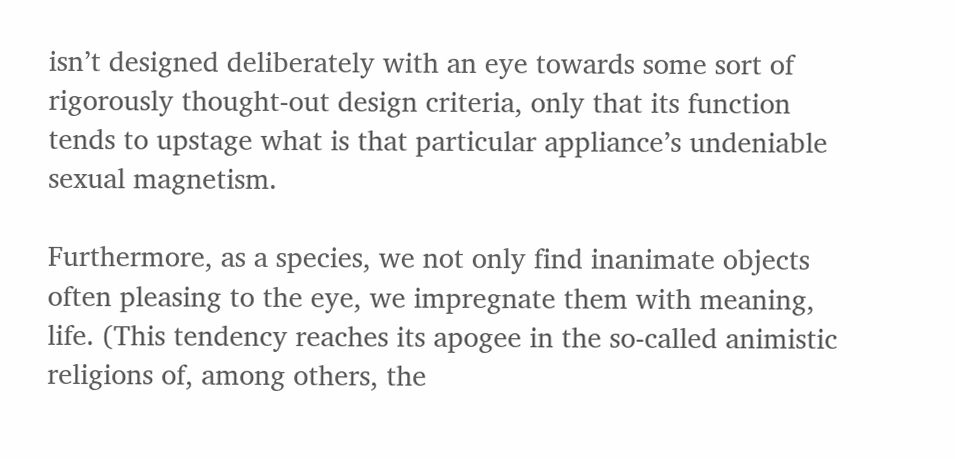isn’t designed deliberately with an eye towards some sort of rigorously thought-out design criteria, only that its function tends to upstage what is that particular appliance’s undeniable sexual magnetism.

Furthermore, as a species, we not only find inanimate objects often pleasing to the eye, we impregnate them with meaning, life. (This tendency reaches its apogee in the so-called animistic religions of, among others, the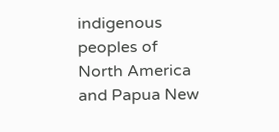indigenous peoples of North America and Papua New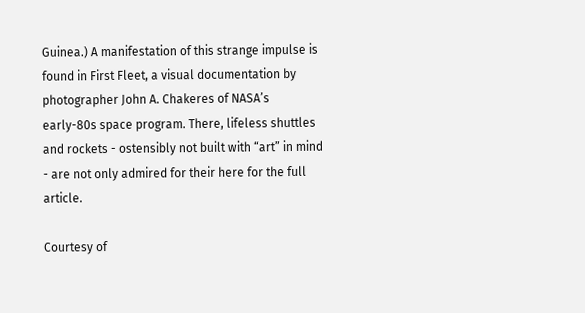Guinea.) A manifestation of this strange impulse is found in First Fleet, a visual documentation by photographer John A. Chakeres of NASA’s early-80s space program. There, lifeless shuttles and rockets - ostensibly not built with “art” in mind - are not only admired for their here for the full article.

Courtesy of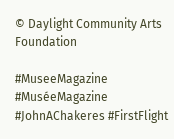© Daylight Community Arts Foundation

#MuseeMagazine #MuséeMagazine #JohnAChakeres #FirstFlight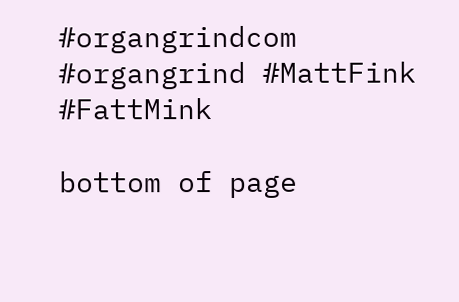#organgrindcom #organgrind #MattFink #FattMink

bottom of page